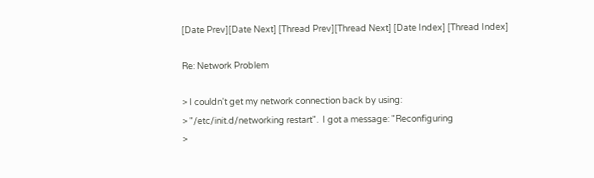[Date Prev][Date Next] [Thread Prev][Thread Next] [Date Index] [Thread Index]

Re: Network Problem

> I couldn't get my network connection back by using:
> "/etc/init.d/networking restart".  I got a message: "Reconfiguring
>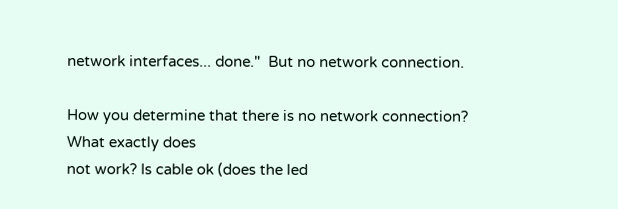network interfaces... done."  But no network connection.

How you determine that there is no network connection? What exactly does
not work? Is cable ok (does the led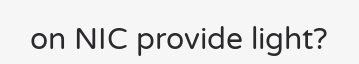on NIC provide light?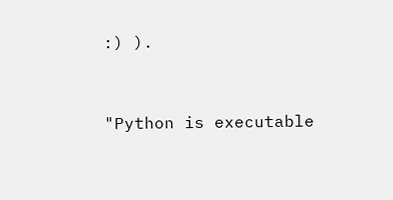:) ).


"Python is executable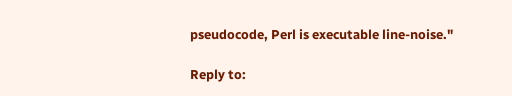pseudocode, Perl is executable line-noise."

Reply to: